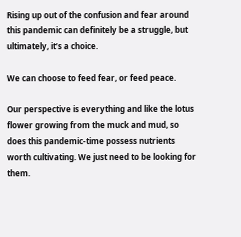Rising up out of the confusion and fear around this pandemic can definitely be a struggle, but ultimately, it’s a choice.

We can choose to feed fear, or feed peace.

Our perspective is everything and like the lotus flower growing from the muck and mud, so does this pandemic-time possess nutrients worth cultivating. We just need to be looking for them.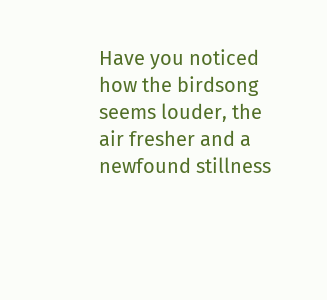Have you noticed how the birdsong seems louder, the air fresher and a newfound stillness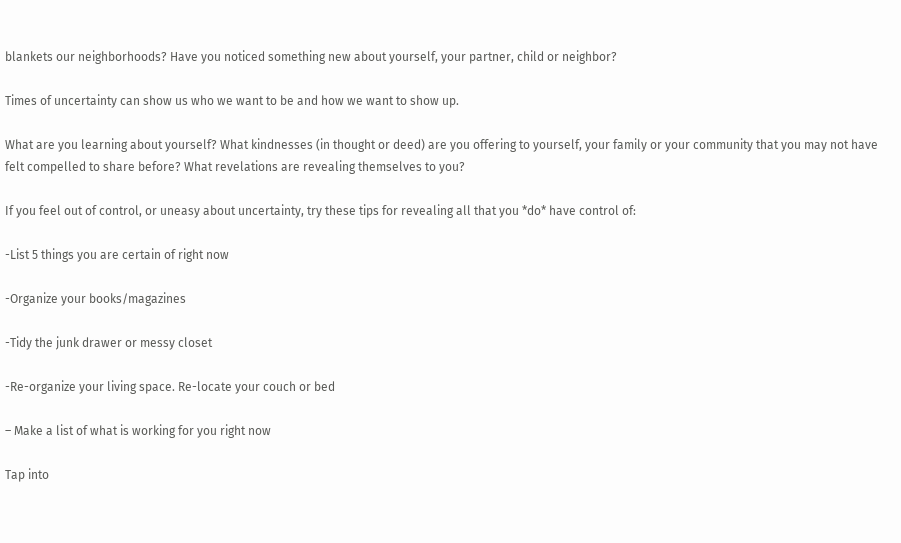blankets our neighborhoods? Have you noticed something new about yourself, your partner, child or neighbor?

Times of uncertainty can show us who we want to be and how we want to show up.

What are you learning about yourself? What kindnesses (in thought or deed) are you offering to yourself, your family or your community that you may not have felt compelled to share before? What revelations are revealing themselves to you?

If you feel out of control, or uneasy about uncertainty, try these tips for revealing all that you *do* have control of:

-List 5 things you are certain of right now

-Organize your books/magazines

-Tidy the junk drawer or messy closet

-Re-organize your living space. Re-locate your couch or bed

– Make a list of what is working for you right now

Tap into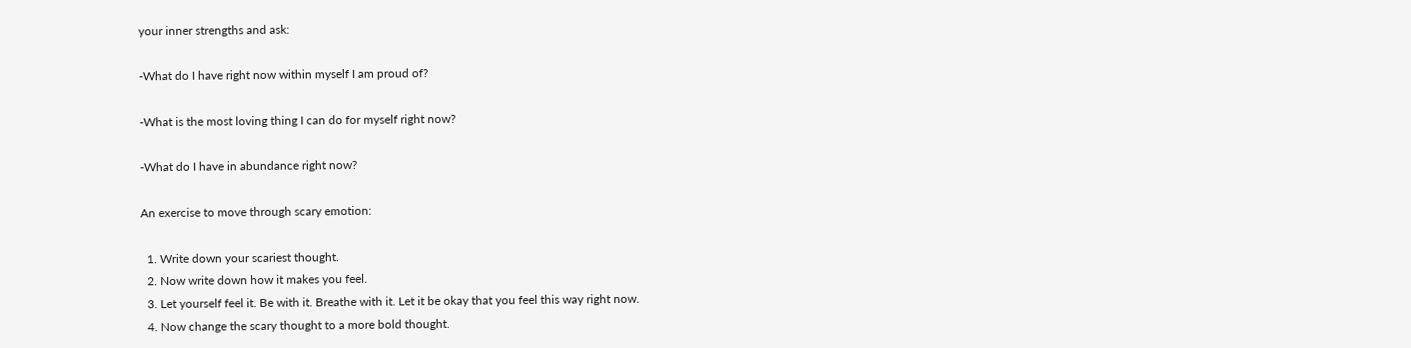your inner strengths and ask:

-What do I have right now within myself I am proud of?

-What is the most loving thing I can do for myself right now?

-What do I have in abundance right now?

An exercise to move through scary emotion:

  1. Write down your scariest thought.
  2. Now write down how it makes you feel.
  3. Let yourself feel it. Be with it. Breathe with it. Let it be okay that you feel this way right now.
  4. Now change the scary thought to a more bold thought.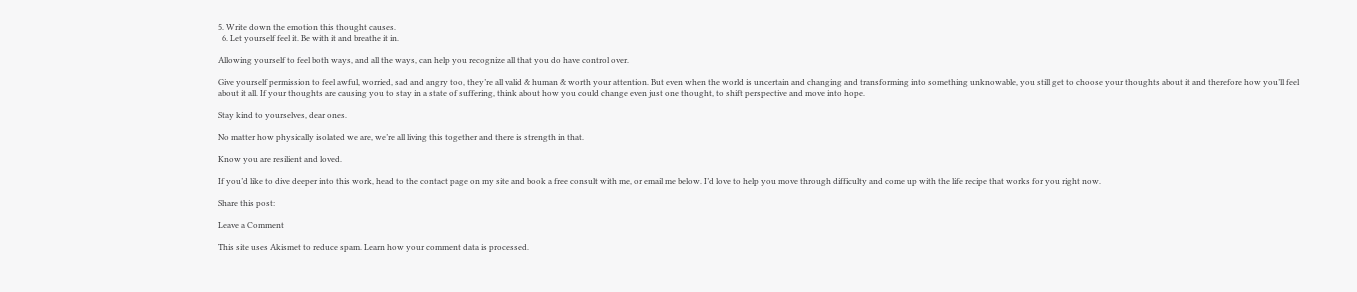5. Write down the emotion this thought causes.
  6. Let yourself feel it. Be with it and breathe it in.

Allowing yourself to feel both ways, and all the ways, can help you recognize all that you do have control over.

Give yourself permission to feel awful, worried, sad and angry too, they’re all valid & human & worth your attention. But even when the world is uncertain and changing and transforming into something unknowable, you still get to choose your thoughts about it and therefore how you’ll feel about it all. If your thoughts are causing you to stay in a state of suffering, think about how you could change even just one thought, to shift perspective and move into hope.

Stay kind to yourselves, dear ones.

No matter how physically isolated we are, we’re all living this together and there is strength in that.

Know you are resilient and loved.

If you’d like to dive deeper into this work, head to the contact page on my site and book a free consult with me, or email me below. I’d love to help you move through difficulty and come up with the life recipe that works for you right now.

Share this post:

Leave a Comment

This site uses Akismet to reduce spam. Learn how your comment data is processed.